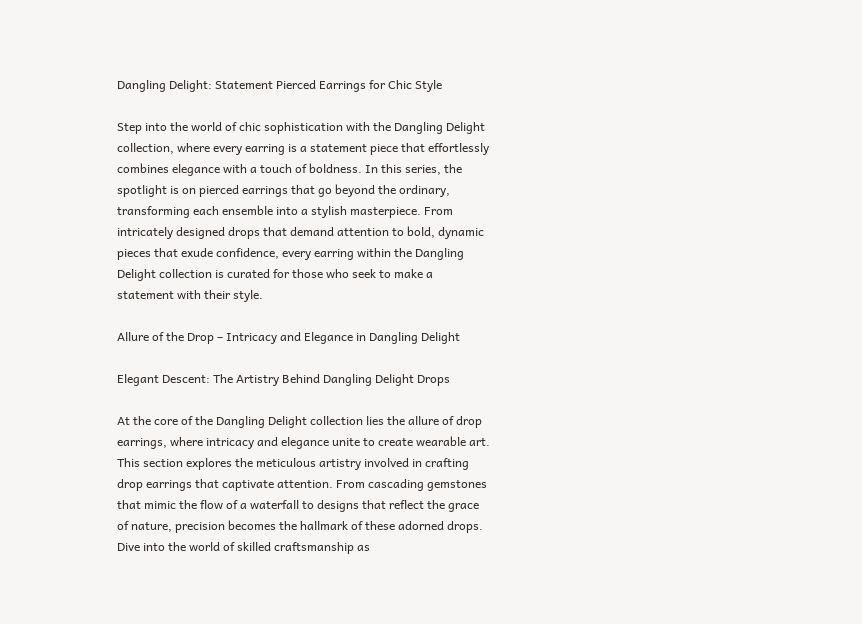Dangling Delight: Statement Pierced Earrings for Chic Style

Step into the world of chic sophistication with the Dangling Delight collection, where every earring is a statement piece that effortlessly combines elegance with a touch of boldness. In this series, the spotlight is on pierced earrings that go beyond the ordinary, transforming each ensemble into a stylish masterpiece. From intricately designed drops that demand attention to bold, dynamic pieces that exude confidence, every earring within the Dangling Delight collection is curated for those who seek to make a statement with their style.

Allure of the Drop – Intricacy and Elegance in Dangling Delight

Elegant Descent: The Artistry Behind Dangling Delight Drops

At the core of the Dangling Delight collection lies the allure of drop earrings, where intricacy and elegance unite to create wearable art. This section explores the meticulous artistry involved in crafting drop earrings that captivate attention. From cascading gemstones that mimic the flow of a waterfall to designs that reflect the grace of nature, precision becomes the hallmark of these adorned drops. Dive into the world of skilled craftsmanship as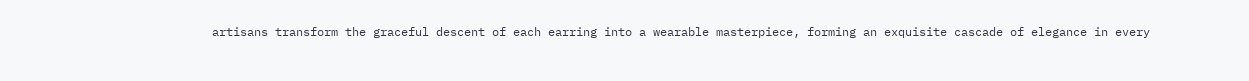artisans transform the graceful descent of each earring into a wearable masterpiece, forming an exquisite cascade of elegance in every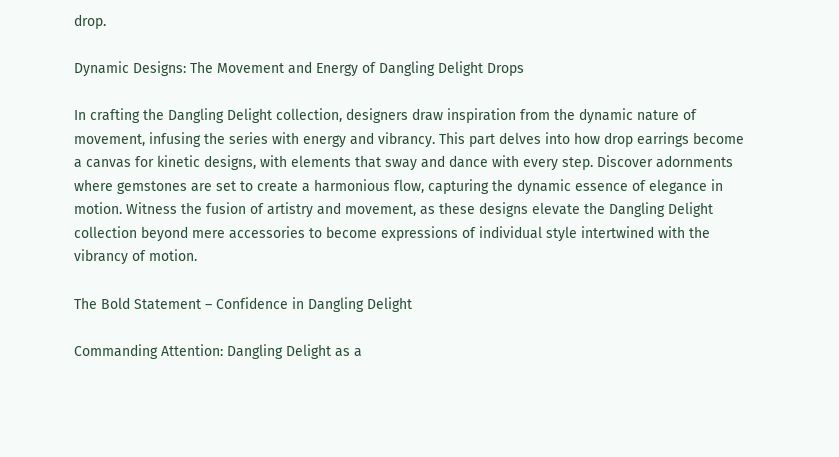drop.

Dynamic Designs: The Movement and Energy of Dangling Delight Drops

In crafting the Dangling Delight collection, designers draw inspiration from the dynamic nature of movement, infusing the series with energy and vibrancy. This part delves into how drop earrings become a canvas for kinetic designs, with elements that sway and dance with every step. Discover adornments where gemstones are set to create a harmonious flow, capturing the dynamic essence of elegance in motion. Witness the fusion of artistry and movement, as these designs elevate the Dangling Delight collection beyond mere accessories to become expressions of individual style intertwined with the vibrancy of motion.

The Bold Statement – Confidence in Dangling Delight

Commanding Attention: Dangling Delight as a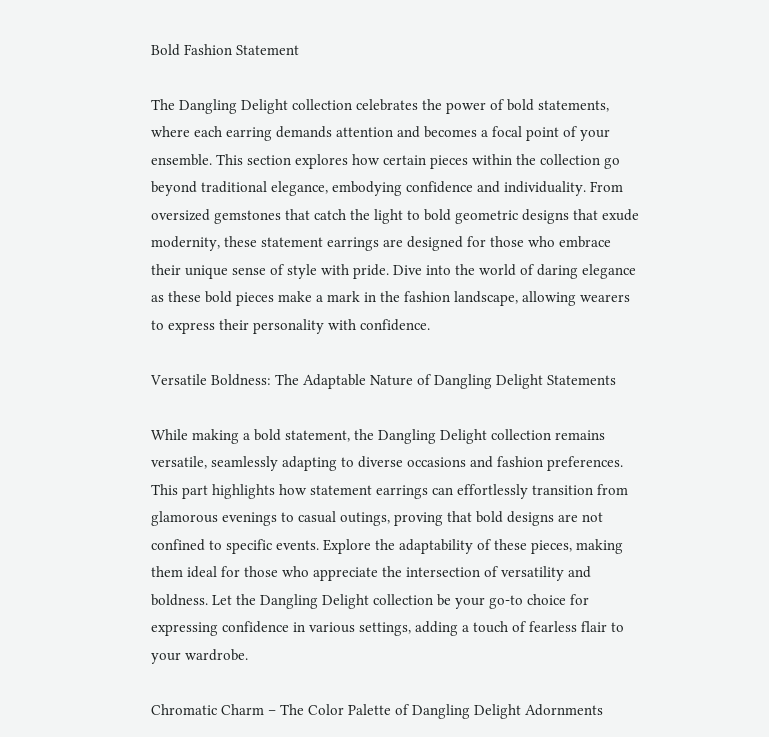Bold Fashion Statement

The Dangling Delight collection celebrates the power of bold statements, where each earring demands attention and becomes a focal point of your ensemble. This section explores how certain pieces within the collection go beyond traditional elegance, embodying confidence and individuality. From oversized gemstones that catch the light to bold geometric designs that exude modernity, these statement earrings are designed for those who embrace their unique sense of style with pride. Dive into the world of daring elegance as these bold pieces make a mark in the fashion landscape, allowing wearers to express their personality with confidence.

Versatile Boldness: The Adaptable Nature of Dangling Delight Statements

While making a bold statement, the Dangling Delight collection remains versatile, seamlessly adapting to diverse occasions and fashion preferences. This part highlights how statement earrings can effortlessly transition from glamorous evenings to casual outings, proving that bold designs are not confined to specific events. Explore the adaptability of these pieces, making them ideal for those who appreciate the intersection of versatility and boldness. Let the Dangling Delight collection be your go-to choice for expressing confidence in various settings, adding a touch of fearless flair to your wardrobe.

Chromatic Charm – The Color Palette of Dangling Delight Adornments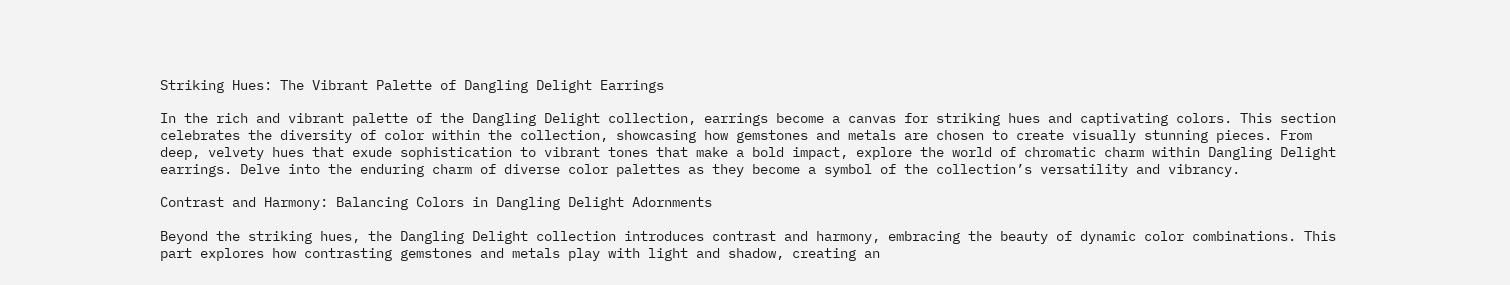Striking Hues: The Vibrant Palette of Dangling Delight Earrings

In the rich and vibrant palette of the Dangling Delight collection, earrings become a canvas for striking hues and captivating colors. This section celebrates the diversity of color within the collection, showcasing how gemstones and metals are chosen to create visually stunning pieces. From deep, velvety hues that exude sophistication to vibrant tones that make a bold impact, explore the world of chromatic charm within Dangling Delight earrings. Delve into the enduring charm of diverse color palettes as they become a symbol of the collection’s versatility and vibrancy.

Contrast and Harmony: Balancing Colors in Dangling Delight Adornments

Beyond the striking hues, the Dangling Delight collection introduces contrast and harmony, embracing the beauty of dynamic color combinations. This part explores how contrasting gemstones and metals play with light and shadow, creating an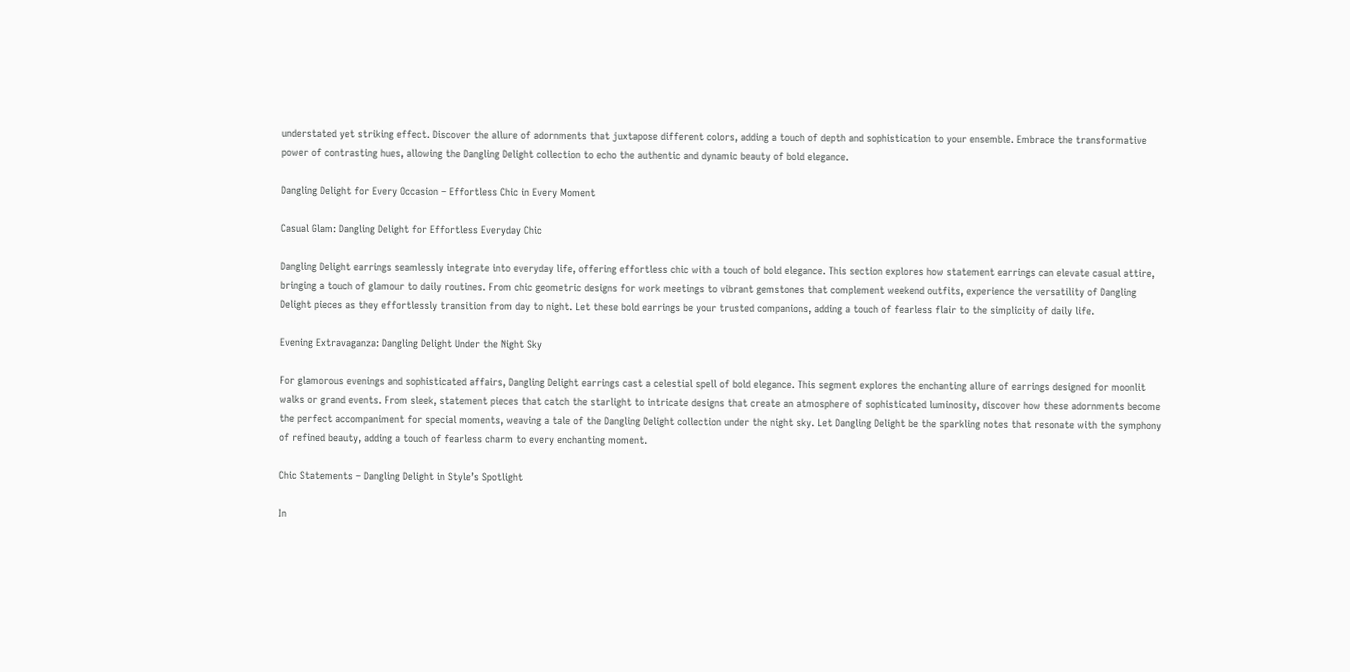understated yet striking effect. Discover the allure of adornments that juxtapose different colors, adding a touch of depth and sophistication to your ensemble. Embrace the transformative power of contrasting hues, allowing the Dangling Delight collection to echo the authentic and dynamic beauty of bold elegance.

Dangling Delight for Every Occasion – Effortless Chic in Every Moment

Casual Glam: Dangling Delight for Effortless Everyday Chic

Dangling Delight earrings seamlessly integrate into everyday life, offering effortless chic with a touch of bold elegance. This section explores how statement earrings can elevate casual attire, bringing a touch of glamour to daily routines. From chic geometric designs for work meetings to vibrant gemstones that complement weekend outfits, experience the versatility of Dangling Delight pieces as they effortlessly transition from day to night. Let these bold earrings be your trusted companions, adding a touch of fearless flair to the simplicity of daily life.

Evening Extravaganza: Dangling Delight Under the Night Sky

For glamorous evenings and sophisticated affairs, Dangling Delight earrings cast a celestial spell of bold elegance. This segment explores the enchanting allure of earrings designed for moonlit walks or grand events. From sleek, statement pieces that catch the starlight to intricate designs that create an atmosphere of sophisticated luminosity, discover how these adornments become the perfect accompaniment for special moments, weaving a tale of the Dangling Delight collection under the night sky. Let Dangling Delight be the sparkling notes that resonate with the symphony of refined beauty, adding a touch of fearless charm to every enchanting moment.

Chic Statements – Dangling Delight in Style’s Spotlight

In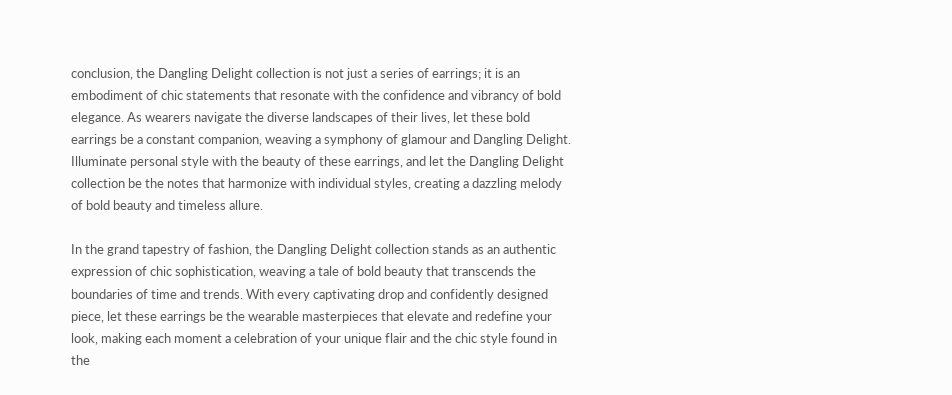conclusion, the Dangling Delight collection is not just a series of earrings; it is an embodiment of chic statements that resonate with the confidence and vibrancy of bold elegance. As wearers navigate the diverse landscapes of their lives, let these bold earrings be a constant companion, weaving a symphony of glamour and Dangling Delight. Illuminate personal style with the beauty of these earrings, and let the Dangling Delight collection be the notes that harmonize with individual styles, creating a dazzling melody of bold beauty and timeless allure.

In the grand tapestry of fashion, the Dangling Delight collection stands as an authentic expression of chic sophistication, weaving a tale of bold beauty that transcends the boundaries of time and trends. With every captivating drop and confidently designed piece, let these earrings be the wearable masterpieces that elevate and redefine your look, making each moment a celebration of your unique flair and the chic style found in the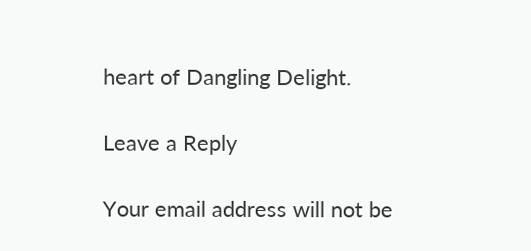heart of Dangling Delight.

Leave a Reply

Your email address will not be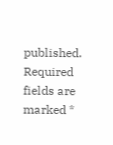published. Required fields are marked *